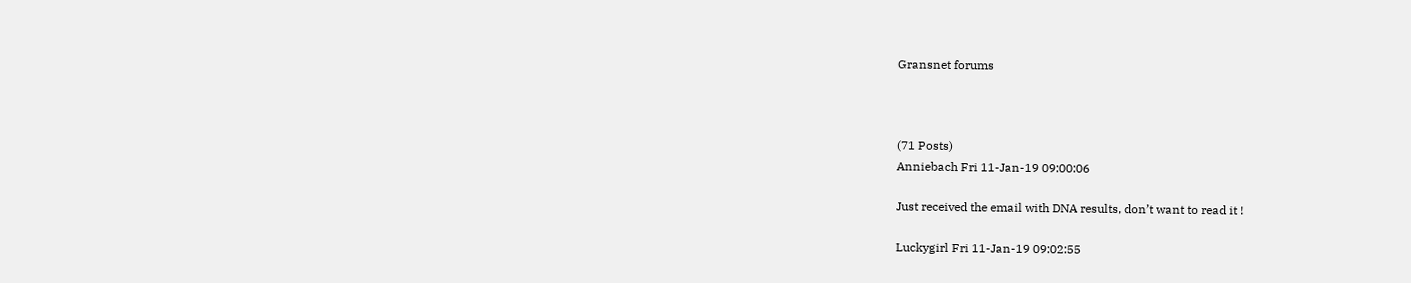Gransnet forums



(71 Posts)
Anniebach Fri 11-Jan-19 09:00:06

Just received the email with DNA results, don’t want to read it !

Luckygirl Fri 11-Jan-19 09:02:55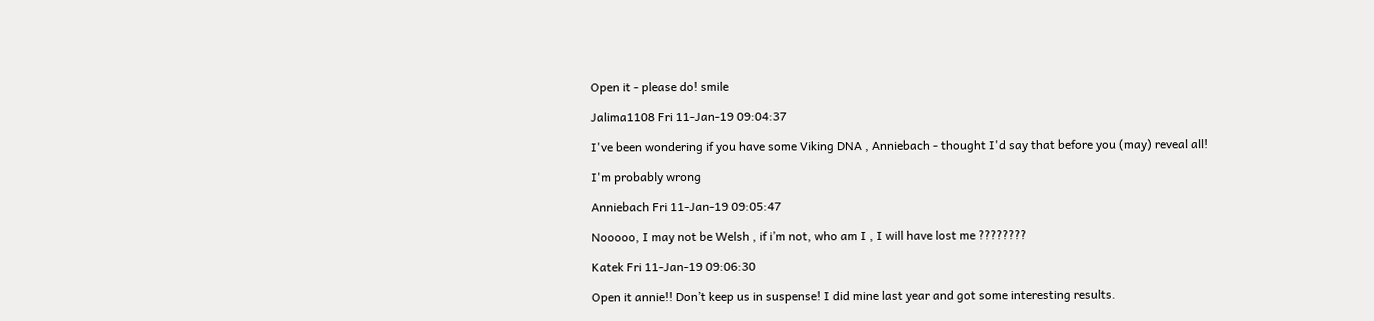Open it - please do! smile

Jalima1108 Fri 11-Jan-19 09:04:37

I've been wondering if you have some Viking DNA , Anniebach - thought I'd say that before you (may) reveal all!

I'm probably wrong

Anniebach Fri 11-Jan-19 09:05:47

Nooooo, I may not be Welsh , if i’m not, who am I , I will have lost me ????????

Katek Fri 11-Jan-19 09:06:30

Open it annie!! Don’t keep us in suspense! I did mine last year and got some interesting results.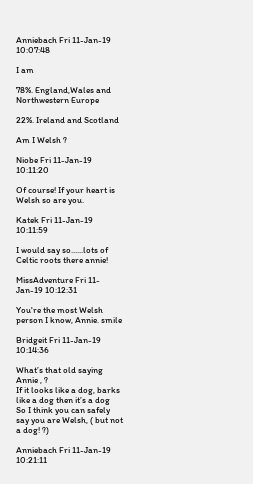Anniebach Fri 11-Jan-19 10:07:48

I am

78%. England,Wales and Northwestern Europe

22%. Ireland and Scotland

Am I Welsh ?

Niobe Fri 11-Jan-19 10:11:20

Of course! If your heart is Welsh so are you.

Katek Fri 11-Jan-19 10:11:59

I would say so......lots of Celtic roots there annie!

MissAdventure Fri 11-Jan-19 10:12:31

You're the most Welsh person I know, Annie. smile

Bridgeit Fri 11-Jan-19 10:14:36

What’s that old saying Annie , ?
If it looks like a dog, barks like a dog then it’s a dog
So I think you can safely say you are Welsh, ( but not a dog! ?)

Anniebach Fri 11-Jan-19 10:21:11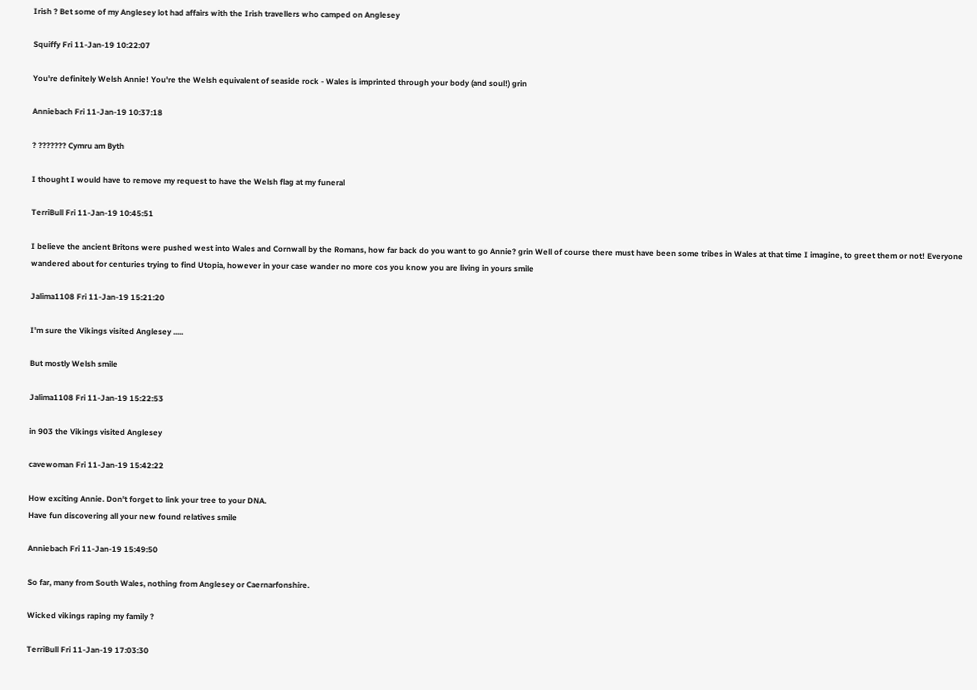Irish ? Bet some of my Anglesey lot had affairs with the Irish travellers who camped on Anglesey

Squiffy Fri 11-Jan-19 10:22:07

You're definitely Welsh Annie! You're the Welsh equivalent of seaside rock - Wales is imprinted through your body (and soul!) grin

Anniebach Fri 11-Jan-19 10:37:18

? ??????? Cymru am Byth

I thought I would have to remove my request to have the Welsh flag at my funeral

TerriBull Fri 11-Jan-19 10:45:51

I believe the ancient Britons were pushed west into Wales and Cornwall by the Romans, how far back do you want to go Annie? grin Well of course there must have been some tribes in Wales at that time I imagine, to greet them or not! Everyone wandered about for centuries trying to find Utopia, however in your case wander no more cos you know you are living in yours smile

Jalima1108 Fri 11-Jan-19 15:21:20

I'm sure the Vikings visited Anglesey .....

But mostly Welsh smile

Jalima1108 Fri 11-Jan-19 15:22:53

in 903 the Vikings visited Anglesey

cavewoman Fri 11-Jan-19 15:42:22

How exciting Annie. Don't forget to link your tree to your DNA.
Have fun discovering all your new found relatives smile

Anniebach Fri 11-Jan-19 15:49:50

So far, many from South Wales, nothing from Anglesey or Caernarfonshire.

Wicked vikings raping my family ?

TerriBull Fri 11-Jan-19 17:03:30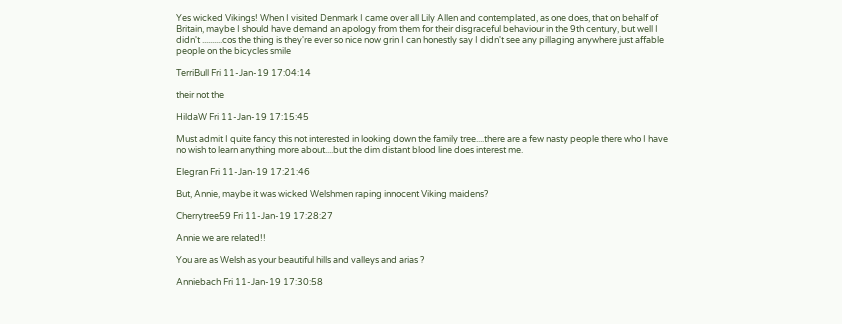Yes wicked Vikings! When I visited Denmark I came over all Lily Allen and contemplated, as one does, that on behalf of Britain, maybe I should have demand an apology from them for their disgraceful behaviour in the 9th century, but well I didn't ..........cos the thing is they're ever so nice now grin I can honestly say I didn't see any pillaging anywhere just affable people on the bicycles smile

TerriBull Fri 11-Jan-19 17:04:14

their not the

HildaW Fri 11-Jan-19 17:15:45

Must admit I quite fancy this not interested in looking down the family tree....there are a few nasty people there who I have no wish to learn anything more about....but the dim distant blood line does interest me.

Elegran Fri 11-Jan-19 17:21:46

But, Annie, maybe it was wicked Welshmen raping innocent Viking maidens?

Cherrytree59 Fri 11-Jan-19 17:28:27

Annie we are related!!

You are as Welsh as your beautiful hills and valleys and arias ?

Anniebach Fri 11-Jan-19 17:30:58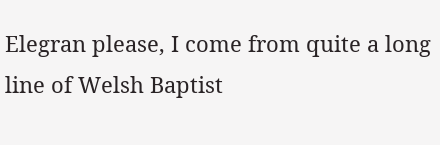Elegran please, I come from quite a long line of Welsh Baptist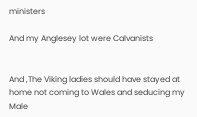ministers

And my Anglesey lot were Calvanists


And ,The Viking ladies should have stayed at home not coming to Wales and seducing my Male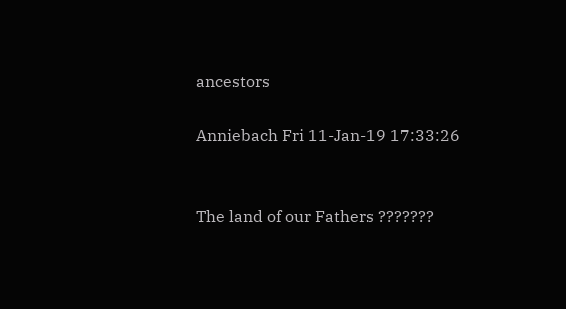ancestors

Anniebach Fri 11-Jan-19 17:33:26


The land of our Fathers ???????